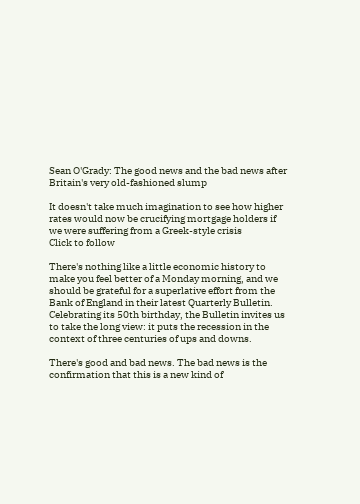Sean O'Grady: The good news and the bad news after Britain's very old-fashioned slump

It doesn't take much imagination to see how higher rates would now be crucifying mortgage holders if we were suffering from a Greek-style crisis
Click to follow

There's nothing like a little economic history to make you feel better of a Monday morning, and we should be grateful for a superlative effort from the Bank of England in their latest Quarterly Bulletin. Celebrating its 50th birthday, the Bulletin invites us to take the long view: it puts the recession in the context of three centuries of ups and downs.

There's good and bad news. The bad news is the confirmation that this is a new kind of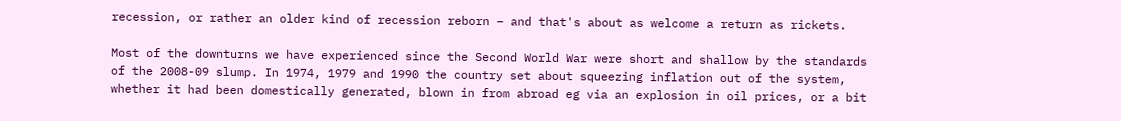recession, or rather an older kind of recession reborn – and that's about as welcome a return as rickets.

Most of the downturns we have experienced since the Second World War were short and shallow by the standards of the 2008-09 slump. In 1974, 1979 and 1990 the country set about squeezing inflation out of the system, whether it had been domestically generated, blown in from abroad eg via an explosion in oil prices, or a bit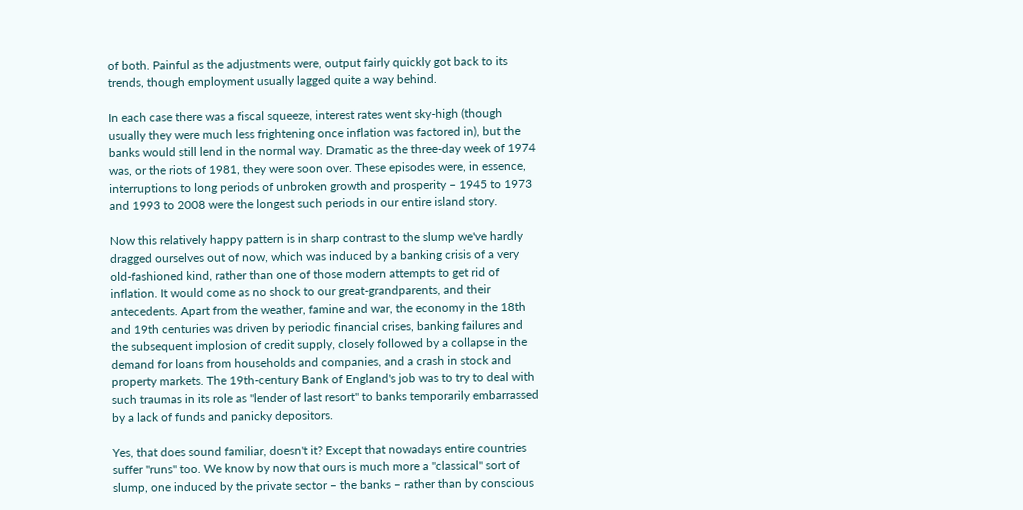of both. Painful as the adjustments were, output fairly quickly got back to its trends, though employment usually lagged quite a way behind.

In each case there was a fiscal squeeze, interest rates went sky-high (though usually they were much less frightening once inflation was factored in), but the banks would still lend in the normal way. Dramatic as the three-day week of 1974 was, or the riots of 1981, they were soon over. These episodes were, in essence, interruptions to long periods of unbroken growth and prosperity – 1945 to 1973 and 1993 to 2008 were the longest such periods in our entire island story.

Now this relatively happy pattern is in sharp contrast to the slump we've hardly dragged ourselves out of now, which was induced by a banking crisis of a very old-fashioned kind, rather than one of those modern attempts to get rid of inflation. It would come as no shock to our great-grandparents, and their antecedents. Apart from the weather, famine and war, the economy in the 18th and 19th centuries was driven by periodic financial crises, banking failures and the subsequent implosion of credit supply, closely followed by a collapse in the demand for loans from households and companies, and a crash in stock and property markets. The 19th-century Bank of England's job was to try to deal with such traumas in its role as "lender of last resort" to banks temporarily embarrassed by a lack of funds and panicky depositors.

Yes, that does sound familiar, doesn't it? Except that nowadays entire countries suffer "runs" too. We know by now that ours is much more a "classical" sort of slump, one induced by the private sector – the banks – rather than by conscious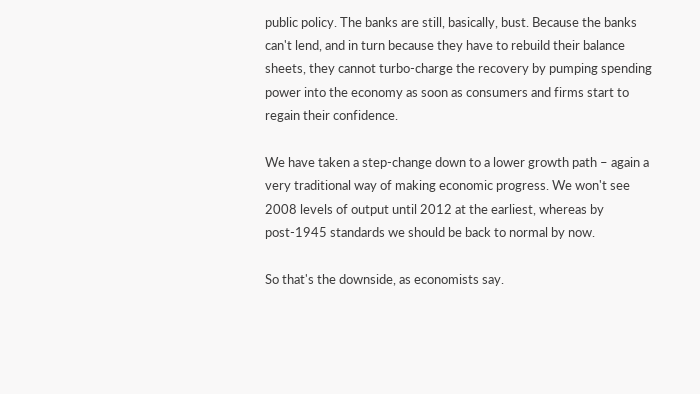public policy. The banks are still, basically, bust. Because the banks can't lend, and in turn because they have to rebuild their balance sheets, they cannot turbo-charge the recovery by pumping spending power into the economy as soon as consumers and firms start to regain their confidence.

We have taken a step-change down to a lower growth path – again a very traditional way of making economic progress. We won't see 2008 levels of output until 2012 at the earliest, whereas by post-1945 standards we should be back to normal by now.

So that's the downside, as economists say.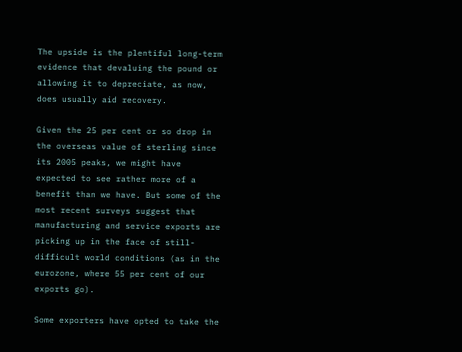The upside is the plentiful long-term evidence that devaluing the pound or allowing it to depreciate, as now, does usually aid recovery.

Given the 25 per cent or so drop in the overseas value of sterling since its 2005 peaks, we might have expected to see rather more of a benefit than we have. But some of the most recent surveys suggest that manufacturing and service exports are picking up in the face of still-difficult world conditions (as in the eurozone, where 55 per cent of our exports go).

Some exporters have opted to take the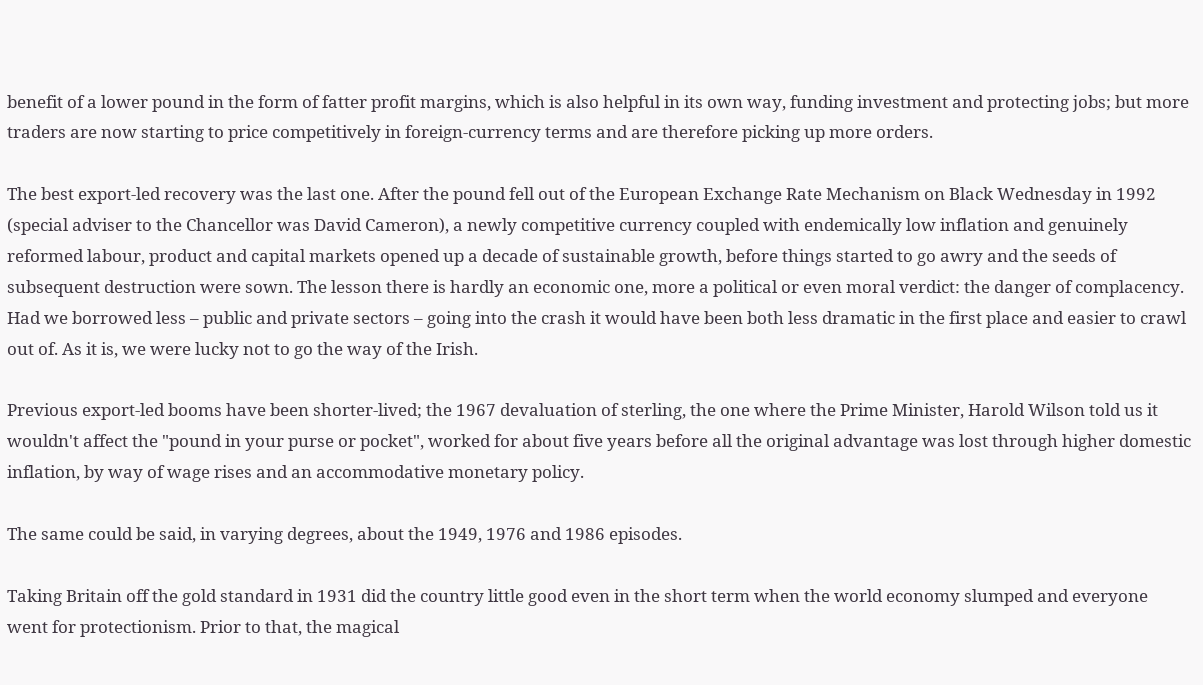benefit of a lower pound in the form of fatter profit margins, which is also helpful in its own way, funding investment and protecting jobs; but more traders are now starting to price competitively in foreign-currency terms and are therefore picking up more orders.

The best export-led recovery was the last one. After the pound fell out of the European Exchange Rate Mechanism on Black Wednesday in 1992 (special adviser to the Chancellor was David Cameron), a newly competitive currency coupled with endemically low inflation and genuinely reformed labour, product and capital markets opened up a decade of sustainable growth, before things started to go awry and the seeds of subsequent destruction were sown. The lesson there is hardly an economic one, more a political or even moral verdict: the danger of complacency. Had we borrowed less – public and private sectors – going into the crash it would have been both less dramatic in the first place and easier to crawl out of. As it is, we were lucky not to go the way of the Irish.

Previous export-led booms have been shorter-lived; the 1967 devaluation of sterling, the one where the Prime Minister, Harold Wilson told us it wouldn't affect the "pound in your purse or pocket", worked for about five years before all the original advantage was lost through higher domestic inflation, by way of wage rises and an accommodative monetary policy.

The same could be said, in varying degrees, about the 1949, 1976 and 1986 episodes.

Taking Britain off the gold standard in 1931 did the country little good even in the short term when the world economy slumped and everyone went for protectionism. Prior to that, the magical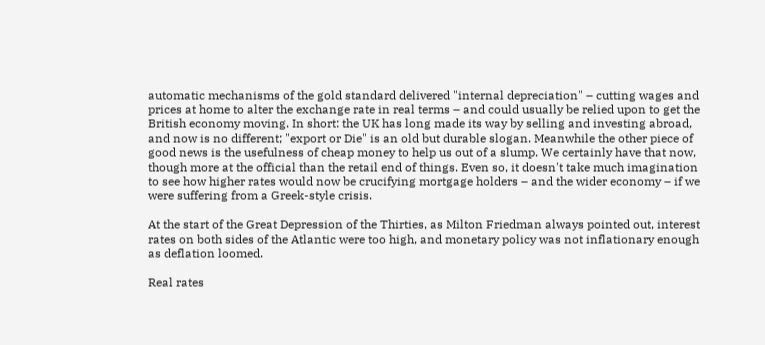automatic mechanisms of the gold standard delivered "internal depreciation" – cutting wages and prices at home to alter the exchange rate in real terms – and could usually be relied upon to get the British economy moving. In short: the UK has long made its way by selling and investing abroad, and now is no different; "export or Die" is an old but durable slogan. Meanwhile the other piece of good news is the usefulness of cheap money to help us out of a slump. We certainly have that now, though more at the official than the retail end of things. Even so, it doesn't take much imagination to see how higher rates would now be crucifying mortgage holders – and the wider economy – if we were suffering from a Greek-style crisis.

At the start of the Great Depression of the Thirties, as Milton Friedman always pointed out, interest rates on both sides of the Atlantic were too high, and monetary policy was not inflationary enough as deflation loomed.

Real rates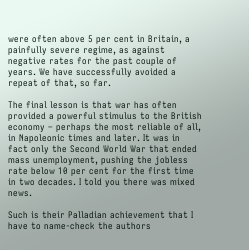were often above 5 per cent in Britain, a painfully severe regime, as against negative rates for the past couple of years. We have successfully avoided a repeat of that, so far.

The final lesson is that war has often provided a powerful stimulus to the British economy – perhaps the most reliable of all, in Napoleonic times and later. It was in fact only the Second World War that ended mass unemployment, pushing the jobless rate below 10 per cent for the first time in two decades. I told you there was mixed news.

Such is their Palladian achievement that I have to name-check the authors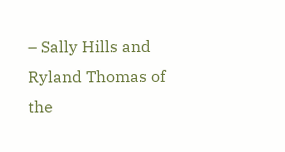– Sally Hills and Ryland Thomas of the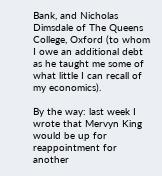Bank, and Nicholas Dimsdale of The Queens College, Oxford (to whom I owe an additional debt as he taught me some of what little I can recall of my economics).

By the way: last week I wrote that Mervyn King would be up for reappointment for another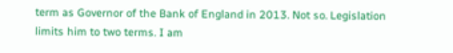term as Governor of the Bank of England in 2013. Not so. Legislation limits him to two terms. I am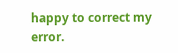happy to correct my error.